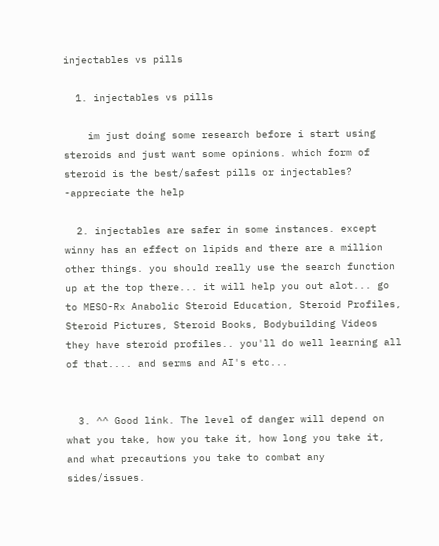injectables vs pills

  1. injectables vs pills

    im just doing some research before i start using steroids and just want some opinions. which form of steroid is the best/safest pills or injectables? -appreciate the help

  2. injectables are safer in some instances. except winny has an effect on lipids and there are a million other things. you should really use the search function up at the top there... it will help you out alot... go to MESO-Rx Anabolic Steroid Education, Steroid Profiles, Steroid Pictures, Steroid Books, Bodybuilding Videos they have steroid profiles.. you'll do well learning all of that.... and serms and AI's etc...


  3. ^^ Good link. The level of danger will depend on what you take, how you take it, how long you take it, and what precautions you take to combat any sides/issues.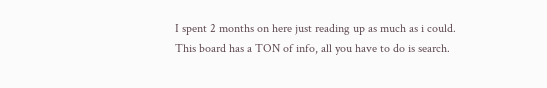I spent 2 months on here just reading up as much as i could. This board has a TON of info, all you have to do is search.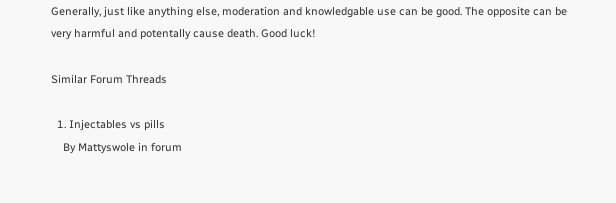Generally, just like anything else, moderation and knowledgable use can be good. The opposite can be very harmful and potentally cause death. Good luck!

Similar Forum Threads

  1. Injectables vs pills
    By Mattyswole in forum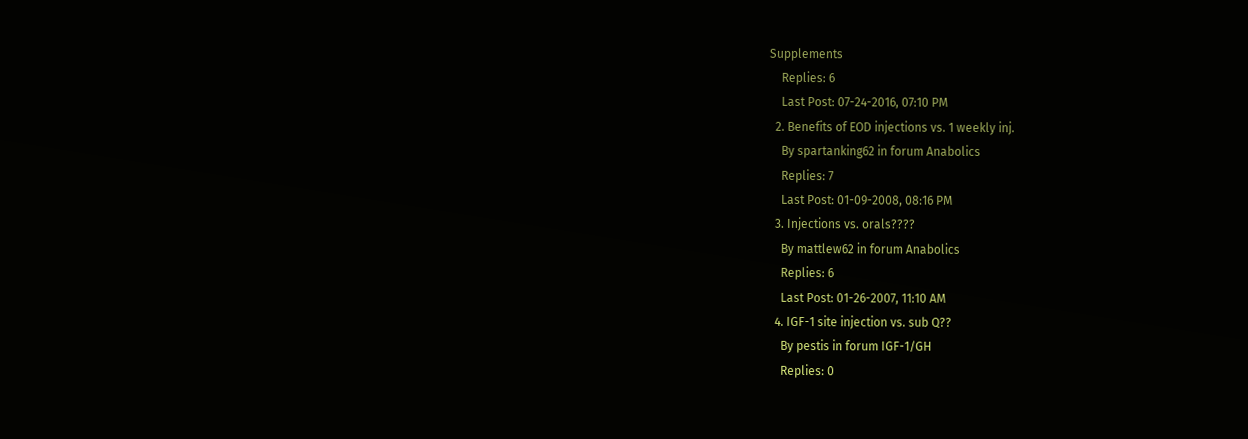Supplements
    Replies: 6
    Last Post: 07-24-2016, 07:10 PM
  2. Benefits of EOD injections vs. 1 weekly inj.
    By spartanking62 in forum Anabolics
    Replies: 7
    Last Post: 01-09-2008, 08:16 PM
  3. Injections vs. orals????
    By mattlew62 in forum Anabolics
    Replies: 6
    Last Post: 01-26-2007, 11:10 AM
  4. IGF-1 site injection vs. sub Q??
    By pestis in forum IGF-1/GH
    Replies: 0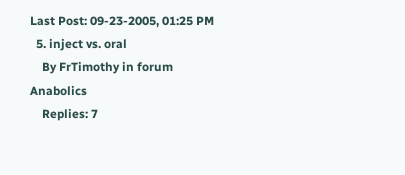Last Post: 09-23-2005, 01:25 PM
  5. inject vs. oral
    By FrTimothy in forum Anabolics
    Replies: 7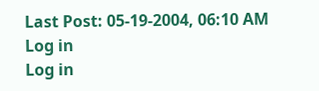Last Post: 05-19-2004, 06:10 AM
Log in
Log in